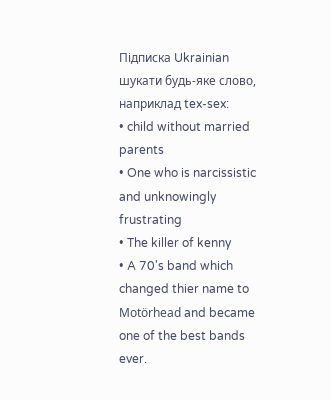Підписка Ukrainian
шукати будь-яке слово, наприклад tex-sex:
• child without married parents
• One who is narcissistic and unknowingly frustrating
• The killer of kenny
• A 70's band which changed thier name to Motörhead and became one of the best bands ever.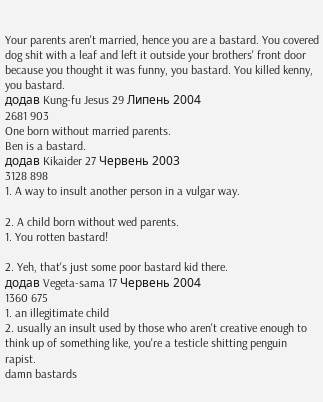Your parents aren't married, hence you are a bastard. You covered dog shit with a leaf and left it outside your brothers' front door because you thought it was funny, you bastard. You killed kenny, you bastard.
додав Kung-fu Jesus 29 Липень 2004
2681 903
One born without married parents.
Ben is a bastard.
додав Kikaider 27 Червень 2003
3128 898
1. A way to insult another person in a vulgar way.

2. A child born without wed parents.
1. You rotten bastard!

2. Yeh, that's just some poor bastard kid there.
додав Vegeta-sama 17 Червень 2004
1360 675
1. an illegitimate child
2. usually an insult used by those who aren't creative enough to think up of something like, you're a testicle shitting penguin rapist.
damn bastards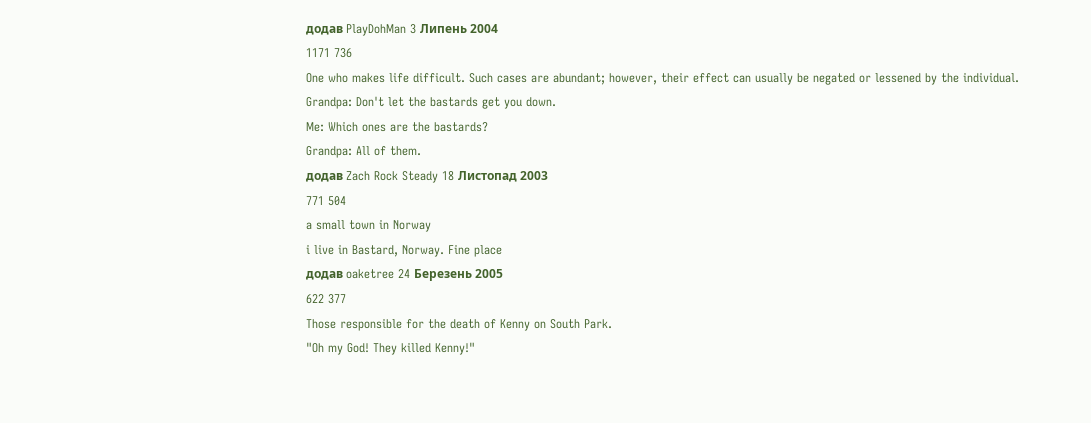додав PlayDohMan 3 Липень 2004
1171 736
One who makes life difficult. Such cases are abundant; however, their effect can usually be negated or lessened by the individual.
Grandpa: Don't let the bastards get you down.
Me: Which ones are the bastards?
Grandpa: All of them.
додав Zach Rock Steady 18 Листопад 2003
771 504
a small town in Norway
i live in Bastard, Norway. Fine place
додав oaketree 24 Березень 2005
622 377
Those responsible for the death of Kenny on South Park.
"Oh my God! They killed Kenny!"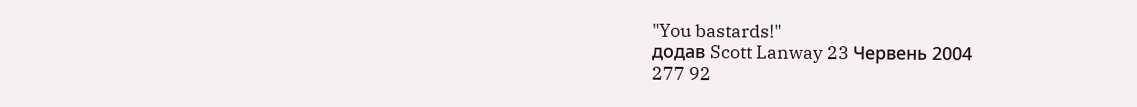"You bastards!"
додав Scott Lanway 23 Червень 2004
277 92